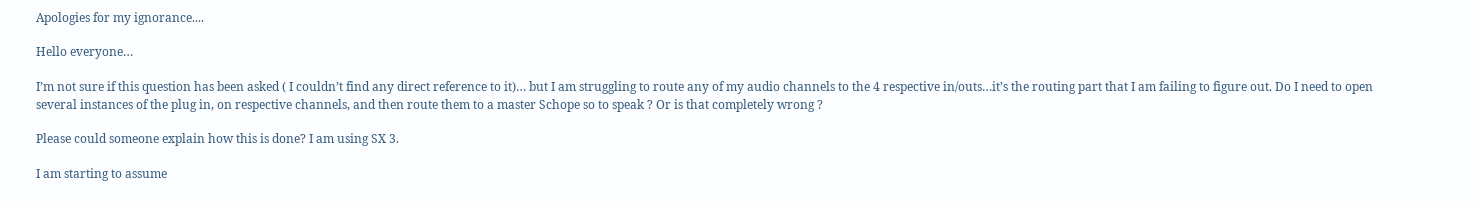Apologies for my ignorance....

Hello everyone…

I’m not sure if this question has been asked ( I couldn’t find any direct reference to it)… but I am struggling to route any of my audio channels to the 4 respective in/outs…it’s the routing part that I am failing to figure out. Do I need to open several instances of the plug in, on respective channels, and then route them to a master Schope so to speak ? Or is that completely wrong ?

Please could someone explain how this is done? I am using SX 3.

I am starting to assume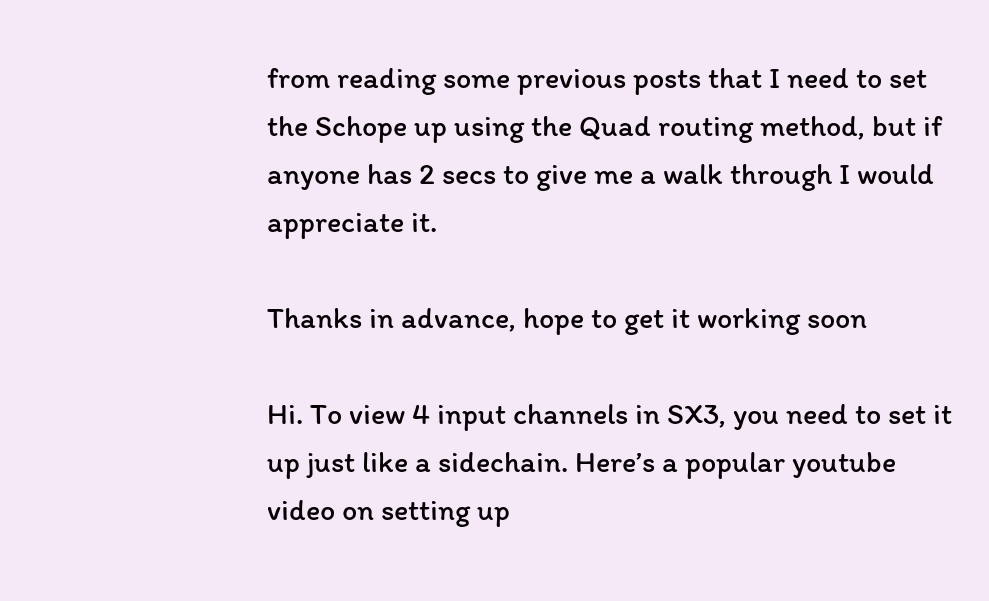from reading some previous posts that I need to set the Schope up using the Quad routing method, but if anyone has 2 secs to give me a walk through I would appreciate it.

Thanks in advance, hope to get it working soon

Hi. To view 4 input channels in SX3, you need to set it up just like a sidechain. Here’s a popular youtube video on setting up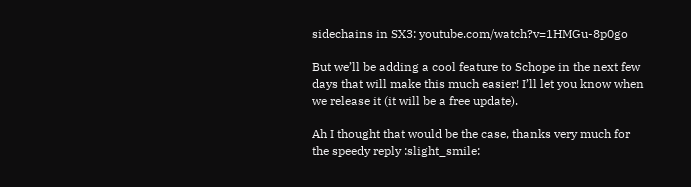sidechains in SX3: youtube.com/watch?v=1HMGu-8p0go

But we’ll be adding a cool feature to Schope in the next few days that will make this much easier! I’ll let you know when we release it (it will be a free update).

Ah I thought that would be the case, thanks very much for the speedy reply :slight_smile: